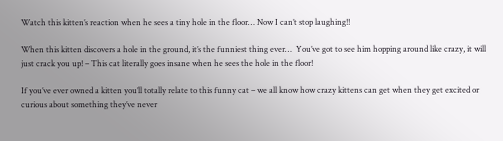Watch this kitten’s reaction when he sees a tiny hole in the floor… Now I can’t stop laughing!!

When this kitten discovers a hole in the ground, it’s the funniest thing ever…  You’ve got to see him hopping around like crazy, it will just crack you up! – This cat literally goes insane when he sees the hole in the floor!

If you’ve ever owned a kitten you’ll totally relate to this funny cat – we all know how crazy kittens can get when they get excited or curious about something they’ve never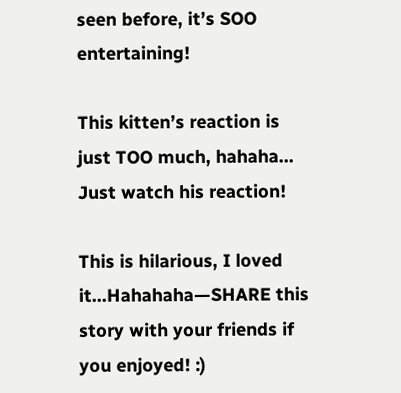seen before, it’s SOO entertaining!

This kitten’s reaction is just TOO much, hahaha… Just watch his reaction!

This is hilarious, I loved it…Hahahaha—SHARE this story with your friends if you enjoyed! :)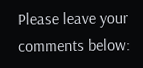Please leave your comments below: